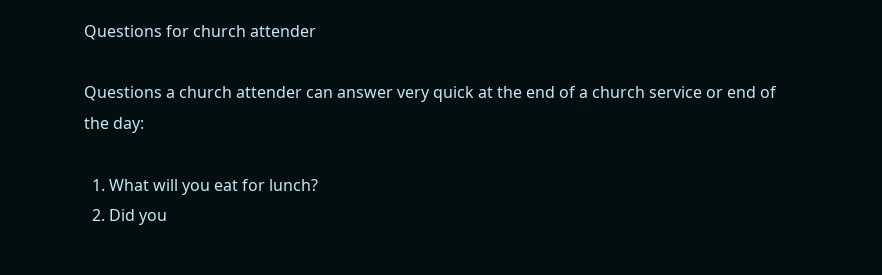Questions for church attender

Questions a church attender can answer very quick at the end of a church service or end of the day:

  1. What will you eat for lunch?
  2. Did you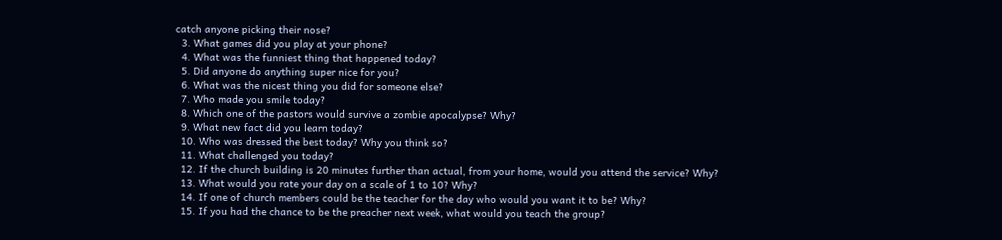catch anyone picking their nose?
  3. What games did you play at your phone?
  4. What was the funniest thing that happened today?
  5. Did anyone do anything super nice for you?
  6. What was the nicest thing you did for someone else?
  7. Who made you smile today?
  8. Which one of the pastors would survive a zombie apocalypse? Why?
  9. What new fact did you learn today?
  10. Who was dressed the best today? Why you think so?
  11. What challenged you today?
  12. If the church building is 20 minutes further than actual, from your home, would you attend the service? Why?
  13. What would you rate your day on a scale of 1 to 10? Why?
  14. If one of church members could be the teacher for the day who would you want it to be? Why?
  15. If you had the chance to be the preacher next week, what would you teach the group?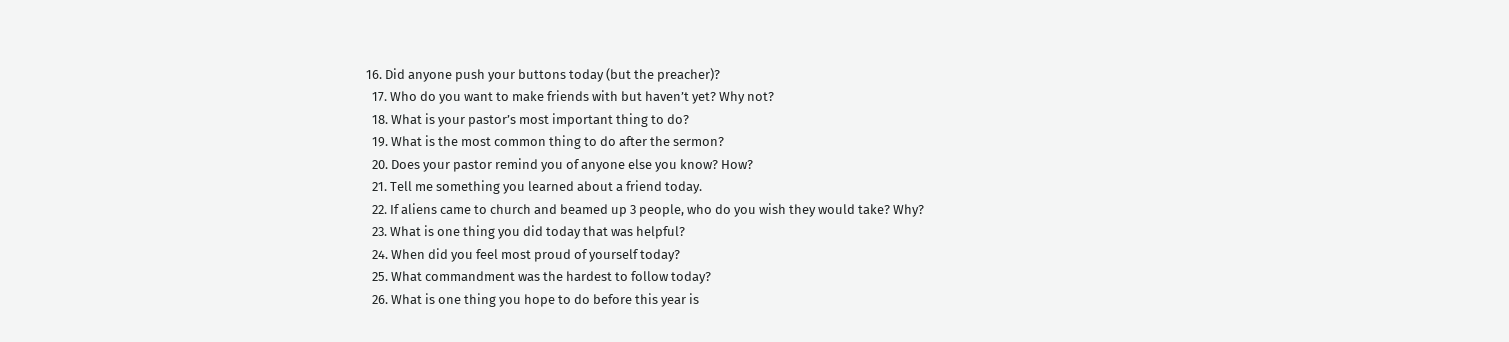16. Did anyone push your buttons today (but the preacher)?
  17. Who do you want to make friends with but haven’t yet? Why not?
  18. What is your pastor’s most important thing to do?
  19. What is the most common thing to do after the sermon?
  20. Does your pastor remind you of anyone else you know? How?
  21. Tell me something you learned about a friend today.
  22. If aliens came to church and beamed up 3 people, who do you wish they would take? Why?
  23. What is one thing you did today that was helpful?
  24. When did you feel most proud of yourself today?
  25. What commandment was the hardest to follow today?
  26. What is one thing you hope to do before this year is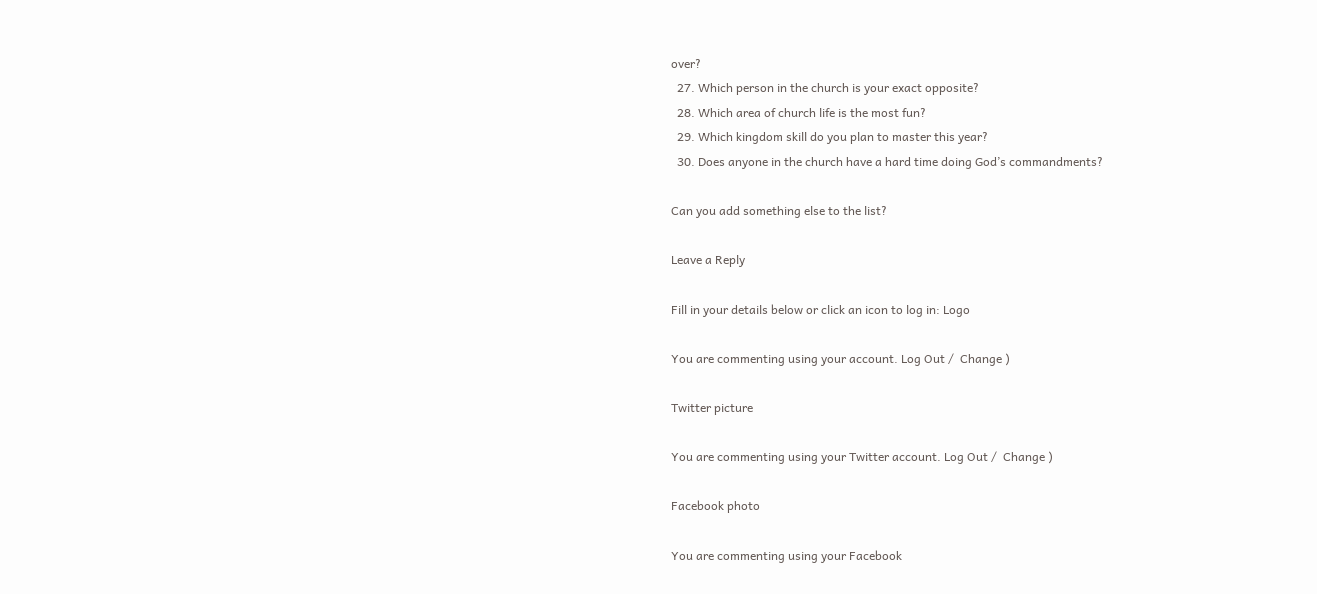over?
  27. Which person in the church is your exact opposite?
  28. Which area of church life is the most fun?
  29. Which kingdom skill do you plan to master this year?
  30. Does anyone in the church have a hard time doing God’s commandments?

Can you add something else to the list?

Leave a Reply

Fill in your details below or click an icon to log in: Logo

You are commenting using your account. Log Out /  Change )

Twitter picture

You are commenting using your Twitter account. Log Out /  Change )

Facebook photo

You are commenting using your Facebook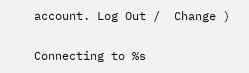account. Log Out /  Change )

Connecting to %s